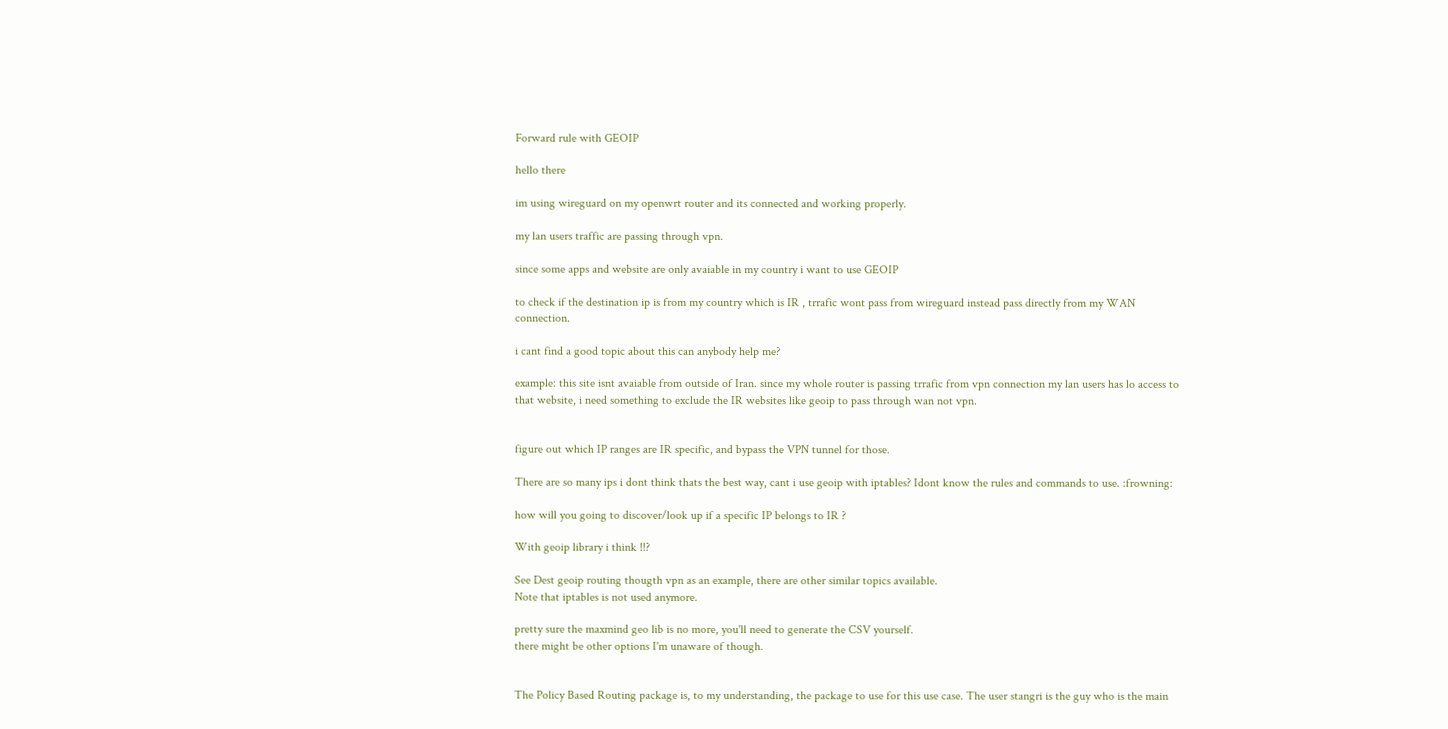Forward rule with GEOIP

hello there

im using wireguard on my openwrt router and its connected and working properly.

my lan users traffic are passing through vpn.

since some apps and website are only avaiable in my country i want to use GEOIP

to check if the destination ip is from my country which is IR , trrafic wont pass from wireguard instead pass directly from my WAN connection.

i cant find a good topic about this can anybody help me?

example: this site isnt avaiable from outside of Iran. since my whole router is passing trrafic from vpn connection my lan users has lo access to that website, i need something to exclude the IR websites like geoip to pass through wan not vpn.


figure out which IP ranges are IR specific, and bypass the VPN tunnel for those.

There are so many ips i dont think thats the best way, cant i use geoip with iptables? Idont know the rules and commands to use. :frowning:

how will you going to discover/look up if a specific IP belongs to IR ?

With geoip library i think !!?

See Dest geoip routing thougth vpn as an example, there are other similar topics available.
Note that iptables is not used anymore.

pretty sure the maxmind geo lib is no more, you'll need to generate the CSV yourself.
there might be other options I'm unaware of though.


The Policy Based Routing package is, to my understanding, the package to use for this use case. The user stangri is the guy who is the main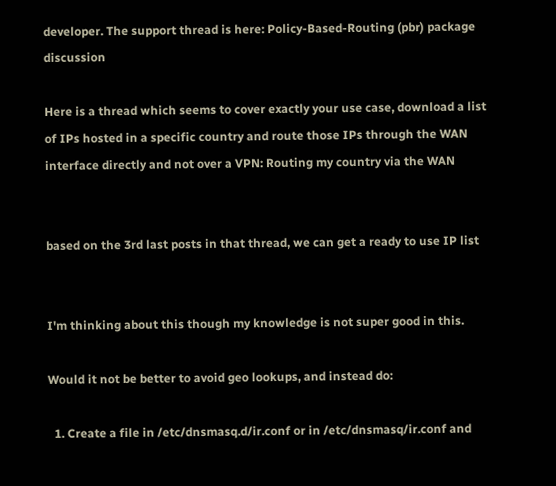developer. The support thread is here: Policy-Based-Routing (pbr) package discussion

Here is a thread which seems to cover exactly your use case, download a list of IPs hosted in a specific country and route those IPs through the WAN interface directly and not over a VPN: Routing my country via the WAN


based on the 3rd last posts in that thread, we can get a ready to use IP list


I'm thinking about this though my knowledge is not super good in this.

Would it not be better to avoid geo lookups, and instead do:

  1. Create a file in /etc/dnsmasq.d/ir.conf or in /etc/dnsmasq/ir.conf and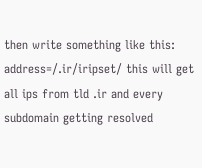then write something like this: address=/.ir/iripset/ this will get all ips from tld .ir and every subdomain getting resolved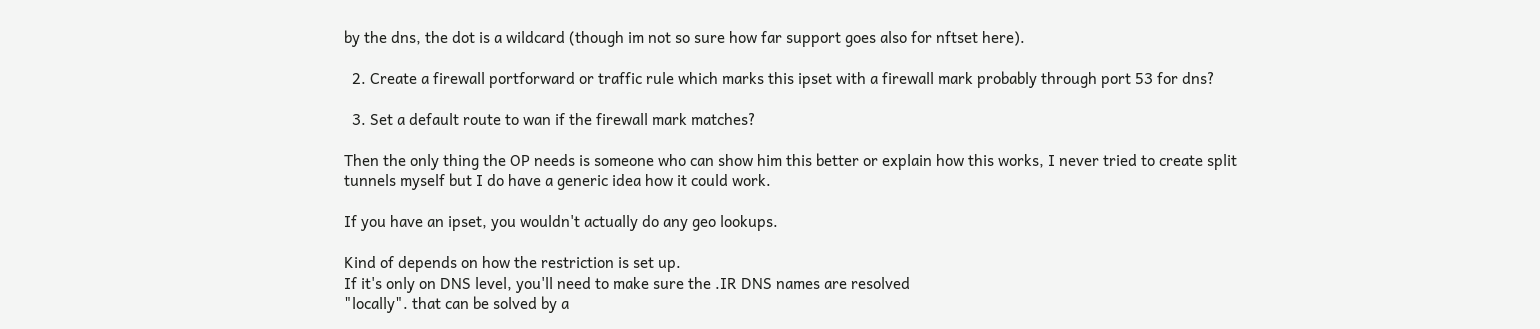by the dns, the dot is a wildcard (though im not so sure how far support goes also for nftset here).

  2. Create a firewall portforward or traffic rule which marks this ipset with a firewall mark probably through port 53 for dns?

  3. Set a default route to wan if the firewall mark matches?

Then the only thing the OP needs is someone who can show him this better or explain how this works, I never tried to create split tunnels myself but I do have a generic idea how it could work.

If you have an ipset, you wouldn't actually do any geo lookups.

Kind of depends on how the restriction is set up.
If it's only on DNS level, you'll need to make sure the .IR DNS names are resolved
"locally". that can be solved by a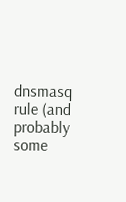dnsmasq rule (and probably some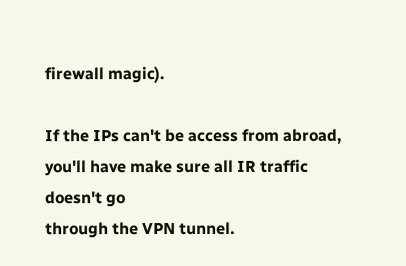firewall magic).

If the IPs can't be access from abroad, you'll have make sure all IR traffic doesn't go
through the VPN tunnel.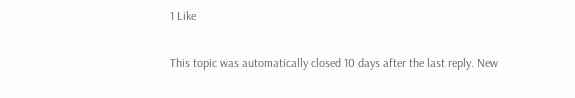1 Like

This topic was automatically closed 10 days after the last reply. New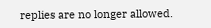replies are no longer allowed.